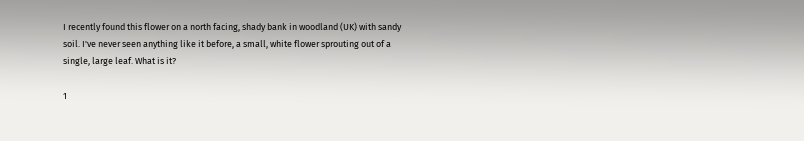I recently found this flower on a north facing, shady bank in woodland (UK) with sandy soil. I've never seen anything like it before, a small, white flower sprouting out of a single, large leaf. What is it?

1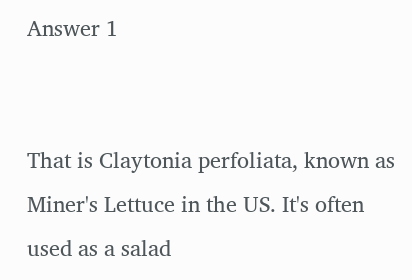Answer 1


That is Claytonia perfoliata, known as Miner's Lettuce in the US. It's often used as a salad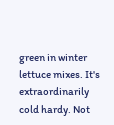green in winter lettuce mixes. It's extraordinarily cold hardy. Not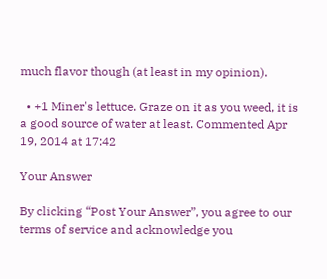much flavor though (at least in my opinion).

  • +1 Miner's lettuce. Graze on it as you weed, it is a good source of water at least. Commented Apr 19, 2014 at 17:42

Your Answer

By clicking “Post Your Answer”, you agree to our terms of service and acknowledge you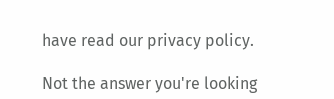have read our privacy policy.

Not the answer you're looking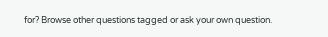for? Browse other questions tagged or ask your own question.